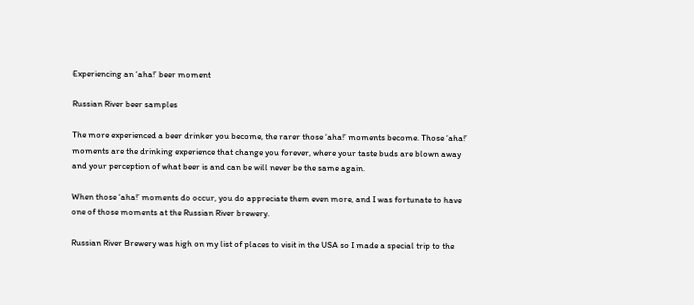Experiencing an ‘aha!’ beer moment

Russian River beer samples

The more experienced a beer drinker you become, the rarer those ‘aha!’ moments become. Those ‘aha!’ moments are the drinking experience that change you forever, where your taste buds are blown away and your perception of what beer is and can be will never be the same again.

When those ‘aha!’ moments do occur, you do appreciate them even more, and I was fortunate to have one of those moments at the Russian River brewery.

Russian River Brewery was high on my list of places to visit in the USA so I made a special trip to the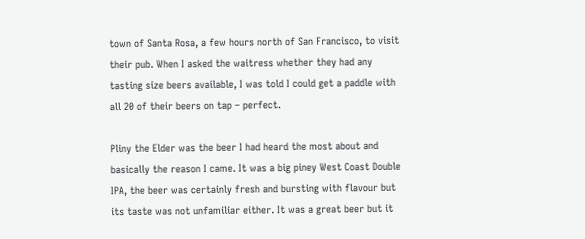town of Santa Rosa, a few hours north of San Francisco, to visit their pub. When I asked the waitress whether they had any tasting size beers available, I was told I could get a paddle with all 20 of their beers on tap – perfect.

Pliny the Elder was the beer I had heard the most about and basically the reason I came. It was a big piney West Coast Double IPA, the beer was certainly fresh and bursting with flavour but its taste was not unfamiliar either. It was a great beer but it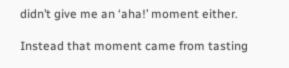didn’t give me an ‘aha!’ moment either.

Instead that moment came from tasting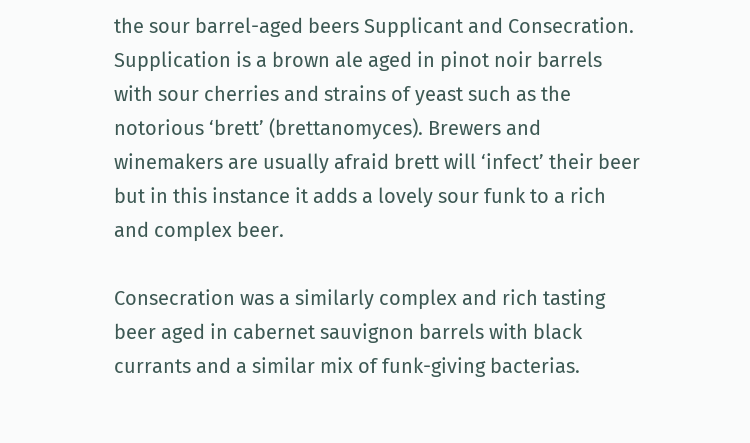the sour barrel-aged beers Supplicant and Consecration. Supplication is a brown ale aged in pinot noir barrels with sour cherries and strains of yeast such as the notorious ‘brett’ (brettanomyces). Brewers and winemakers are usually afraid brett will ‘infect’ their beer but in this instance it adds a lovely sour funk to a rich and complex beer.

Consecration was a similarly complex and rich tasting beer aged in cabernet sauvignon barrels with black currants and a similar mix of funk-giving bacterias.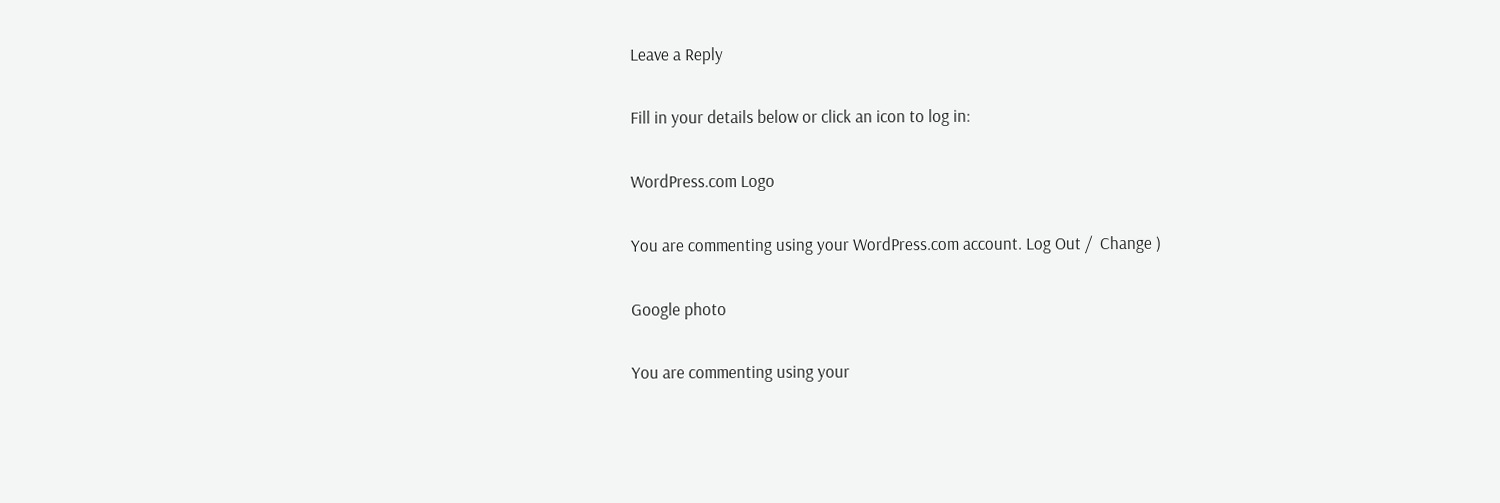Leave a Reply

Fill in your details below or click an icon to log in:

WordPress.com Logo

You are commenting using your WordPress.com account. Log Out /  Change )

Google photo

You are commenting using your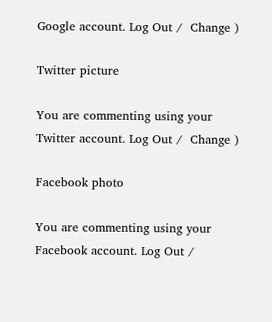Google account. Log Out /  Change )

Twitter picture

You are commenting using your Twitter account. Log Out /  Change )

Facebook photo

You are commenting using your Facebook account. Log Out /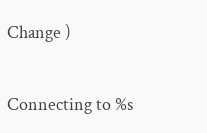Change )

Connecting to %s